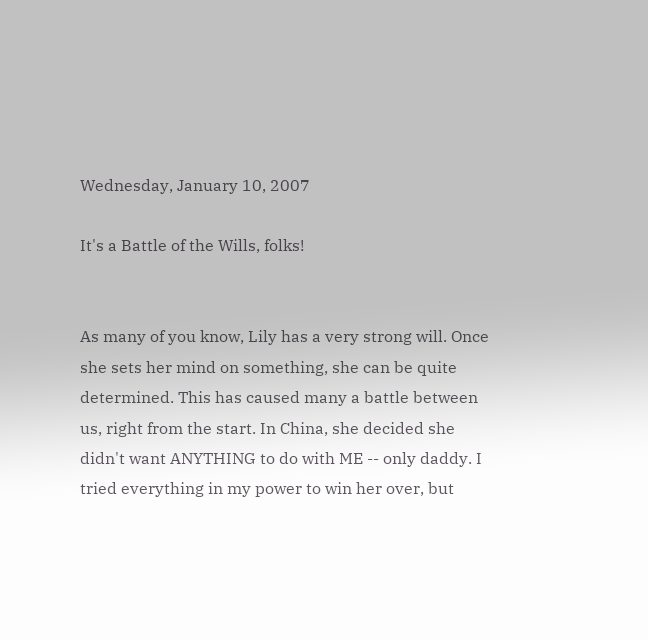Wednesday, January 10, 2007

It's a Battle of the Wills, folks!


As many of you know, Lily has a very strong will. Once she sets her mind on something, she can be quite determined. This has caused many a battle between us, right from the start. In China, she decided she didn't want ANYTHING to do with ME -- only daddy. I tried everything in my power to win her over, but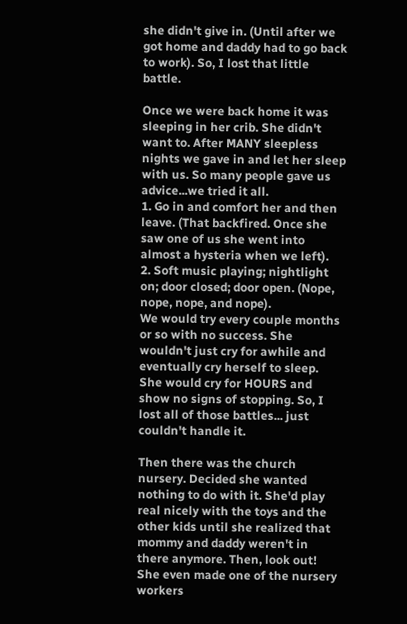she didn't give in. (Until after we got home and daddy had to go back to work). So, I lost that little battle.

Once we were back home it was sleeping in her crib. She didn't want to. After MANY sleepless nights we gave in and let her sleep with us. So many people gave us advice...we tried it all.
1. Go in and comfort her and then leave. (That backfired. Once she saw one of us she went into almost a hysteria when we left).
2. Soft music playing; nightlight on; door closed; door open. (Nope, nope, nope, and nope).
We would try every couple months or so with no success. She wouldn't just cry for awhile and eventually cry herself to sleep. She would cry for HOURS and show no signs of stopping. So, I lost all of those battles... just couldn't handle it.

Then there was the church nursery. Decided she wanted nothing to do with it. She'd play real nicely with the toys and the other kids until she realized that mommy and daddy weren't in there anymore. Then, look out! She even made one of the nursery workers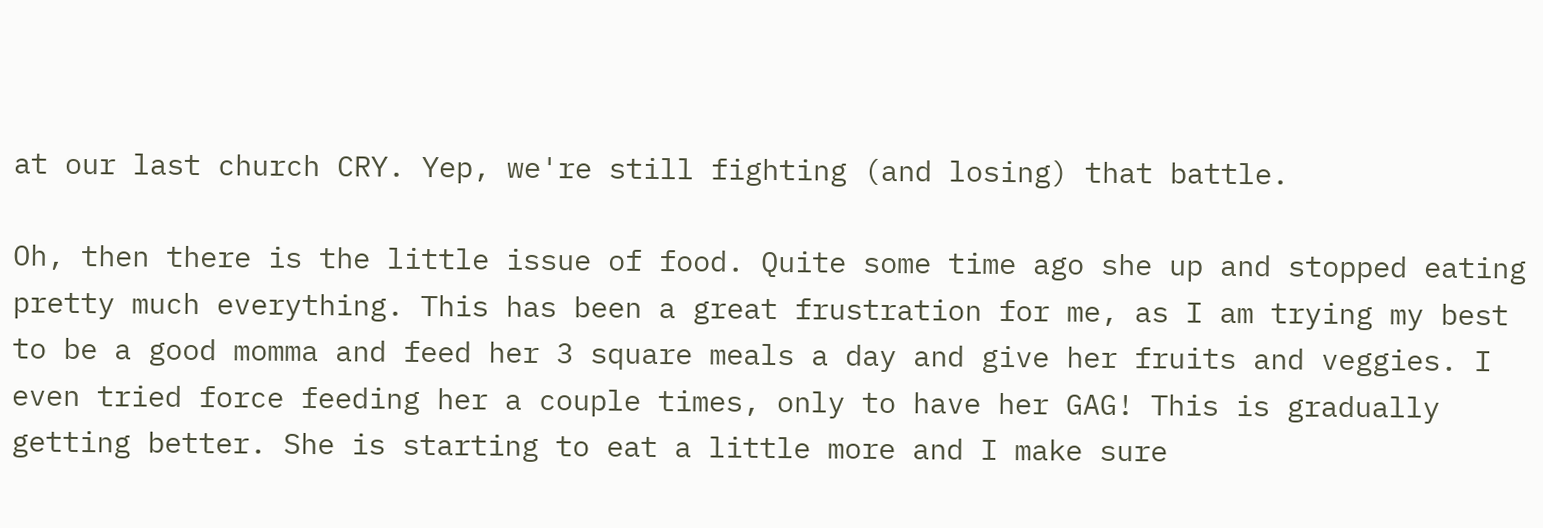at our last church CRY. Yep, we're still fighting (and losing) that battle.

Oh, then there is the little issue of food. Quite some time ago she up and stopped eating pretty much everything. This has been a great frustration for me, as I am trying my best to be a good momma and feed her 3 square meals a day and give her fruits and veggies. I even tried force feeding her a couple times, only to have her GAG! This is gradually getting better. She is starting to eat a little more and I make sure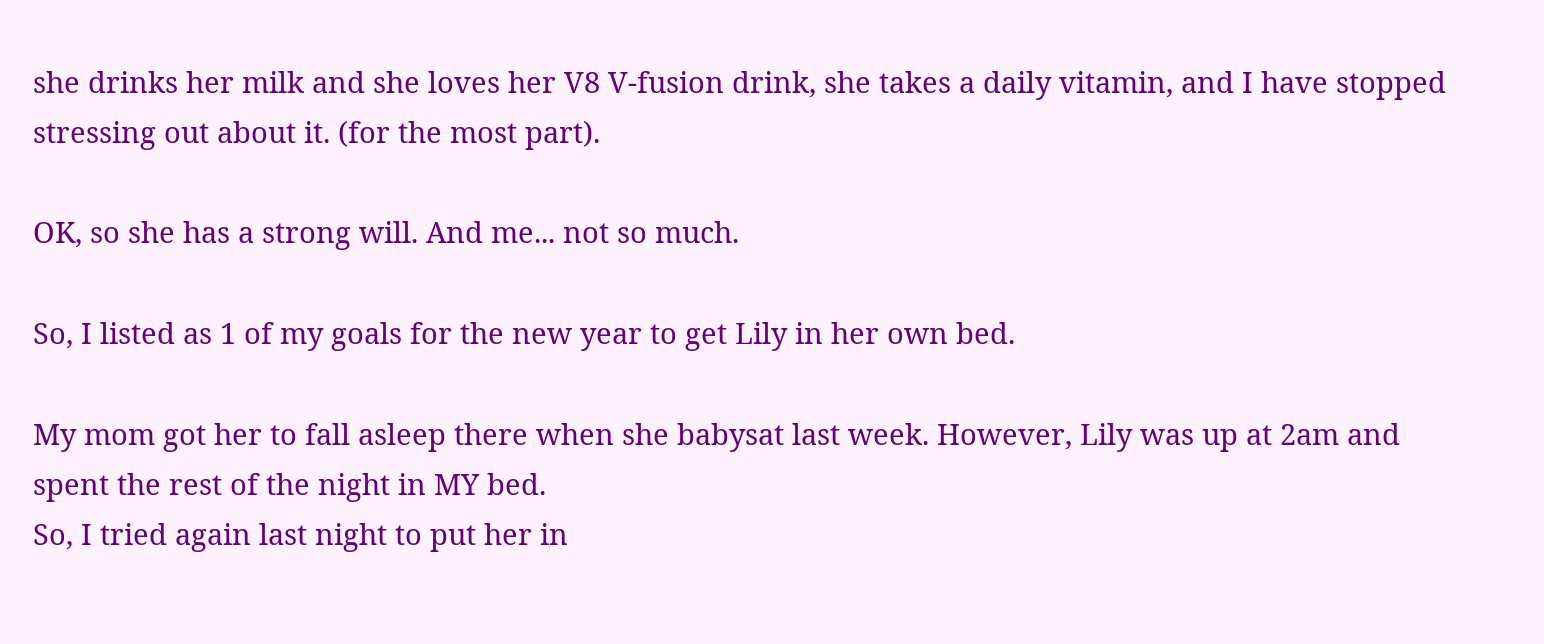she drinks her milk and she loves her V8 V-fusion drink, she takes a daily vitamin, and I have stopped stressing out about it. (for the most part).

OK, so she has a strong will. And me... not so much.

So, I listed as 1 of my goals for the new year to get Lily in her own bed.

My mom got her to fall asleep there when she babysat last week. However, Lily was up at 2am and spent the rest of the night in MY bed.
So, I tried again last night to put her in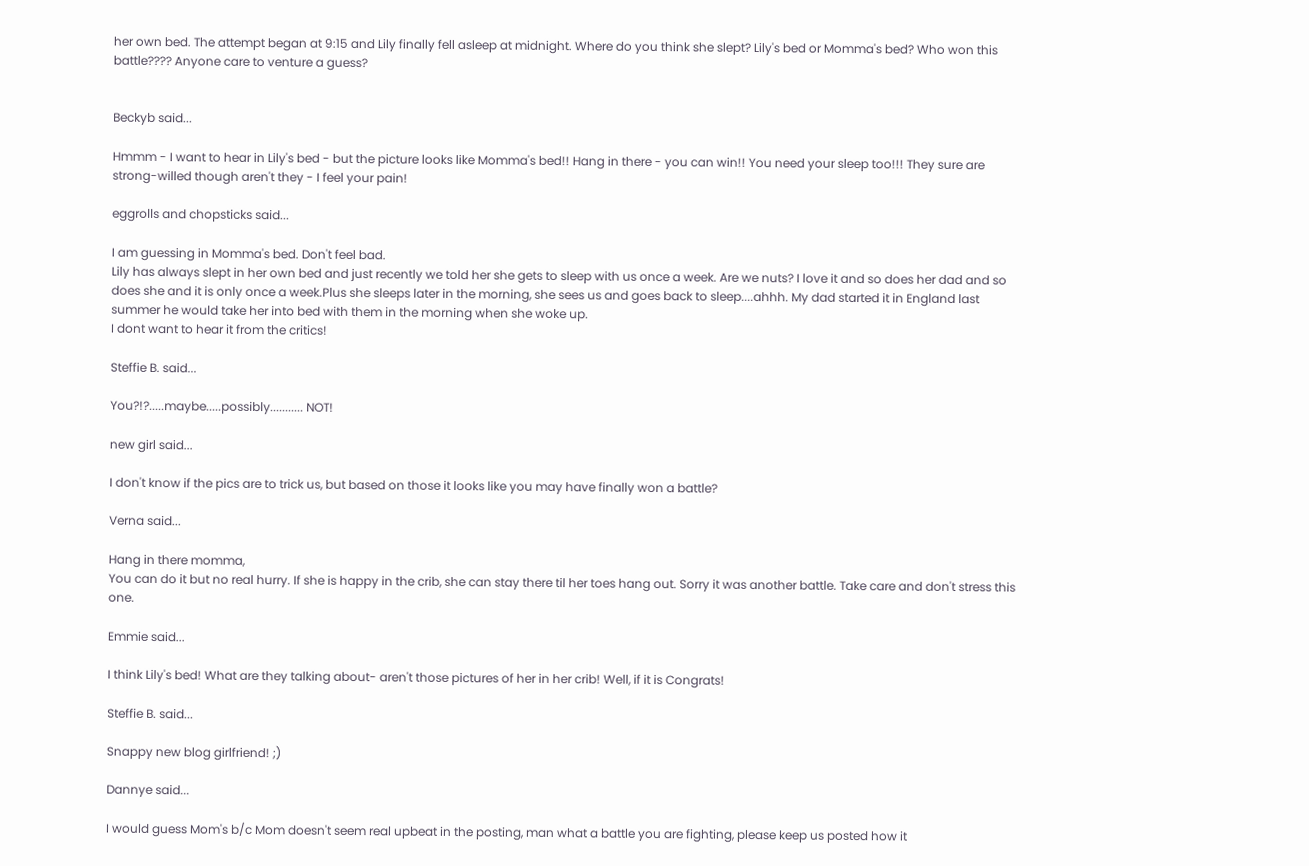her own bed. The attempt began at 9:15 and Lily finally fell asleep at midnight. Where do you think she slept? Lily's bed or Momma's bed? Who won this battle???? Anyone care to venture a guess?


Beckyb said...

Hmmm - I want to hear in Lily's bed - but the picture looks like Momma's bed!! Hang in there - you can win!! You need your sleep too!!! They sure are strong-willed though aren't they - I feel your pain!

eggrolls and chopsticks said...

I am guessing in Momma's bed. Don't feel bad.
Lily has always slept in her own bed and just recently we told her she gets to sleep with us once a week. Are we nuts? I love it and so does her dad and so does she and it is only once a week.Plus she sleeps later in the morning, she sees us and goes back to sleep....ahhh. My dad started it in England last summer he would take her into bed with them in the morning when she woke up.
I dont want to hear it from the critics!

Steffie B. said...

You?!?.....maybe.....possibly........... NOT!

new girl said...

I don't know if the pics are to trick us, but based on those it looks like you may have finally won a battle?

Verna said...

Hang in there momma,
You can do it but no real hurry. If she is happy in the crib, she can stay there til her toes hang out. Sorry it was another battle. Take care and don't stress this one.

Emmie said...

I think Lily's bed! What are they talking about- aren't those pictures of her in her crib! Well, if it is Congrats!

Steffie B. said...

Snappy new blog girlfriend! ;)

Dannye said...

I would guess Mom's b/c Mom doesn't seem real upbeat in the posting, man what a battle you are fighting, please keep us posted how it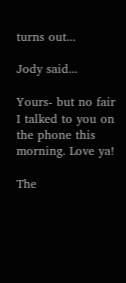turns out...

Jody said...

Yours- but no fair I talked to you on the phone this morning. Love ya!

The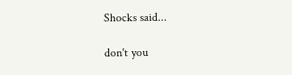Shocks said...

don't you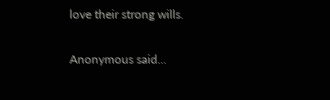love their strong wills.

Anonymous said...